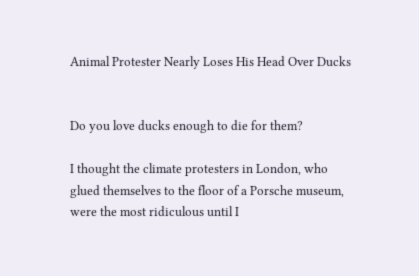Animal Protester Nearly Loses His Head Over Ducks


Do you love ducks enough to die for them?

I thought the climate protesters in London, who glued themselves to the floor of a Porsche museum, were the most ridiculous until I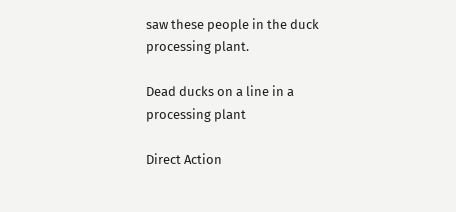saw these people in the duck processing plant.

Dead ducks on a line in a processing plant

Direct Action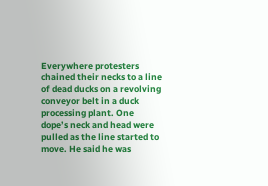Everywhere protesters chained their necks to a line of dead ducks on a revolving conveyor belt in a duck processing plant. One dope’s neck and head were pulled as the line started to move. He said he was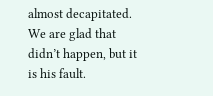almost decapitated. We are glad that didn’t happen, but it is his fault.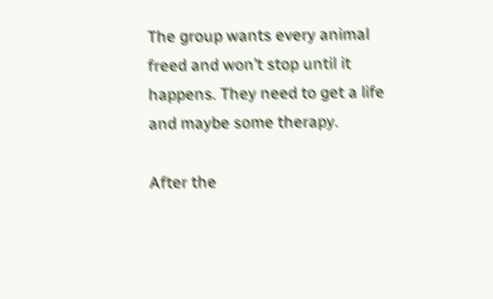The group wants every animal freed and won’t stop until it happens. They need to get a life and maybe some therapy.

After the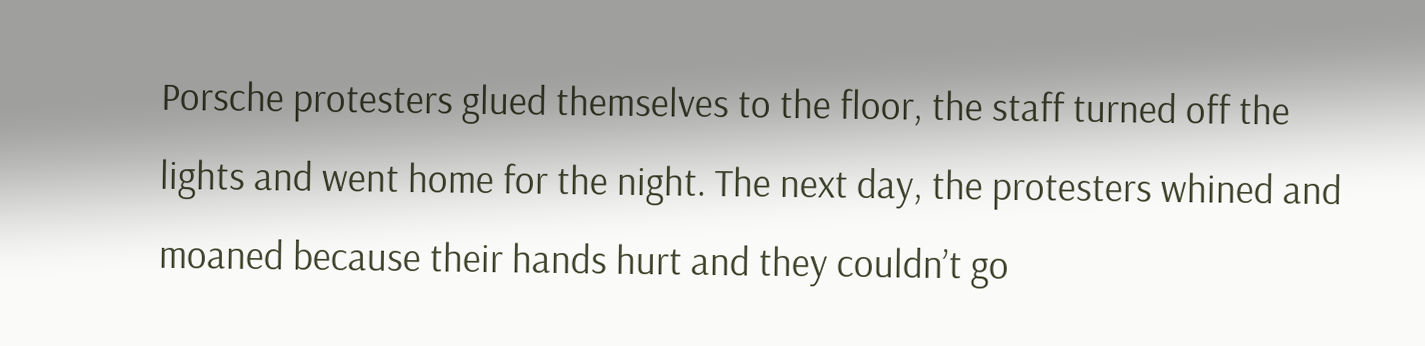Porsche protesters glued themselves to the floor, the staff turned off the lights and went home for the night. The next day, the protesters whined and moaned because their hands hurt and they couldn’t go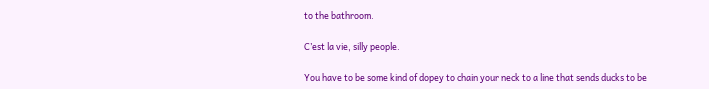to the bathroom.

C’est la vie, silly people.

You have to be some kind of dopey to chain your neck to a line that sends ducks to be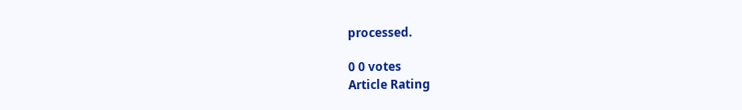processed.

0 0 votes
Article Rating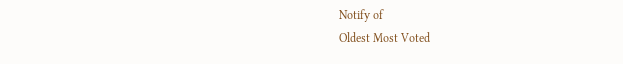Notify of
Oldest Most Voted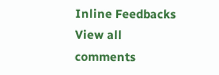Inline Feedbacks
View all comments